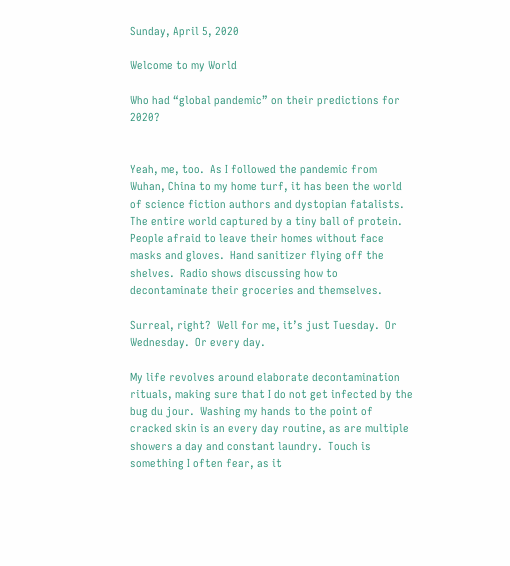Sunday, April 5, 2020

Welcome to my World

Who had “global pandemic” on their predictions for 2020?


Yeah, me, too.  As I followed the pandemic from Wuhan, China to my home turf, it has been the world of science fiction authors and dystopian fatalists.  The entire world captured by a tiny ball of protein.  People afraid to leave their homes without face masks and gloves.  Hand sanitizer flying off the shelves.  Radio shows discussing how to decontaminate their groceries and themselves.

Surreal, right?  Well for me, it’s just Tuesday.  Or Wednesday.  Or every day.

My life revolves around elaborate decontamination rituals, making sure that I do not get infected by the bug du jour.  Washing my hands to the point of cracked skin is an every day routine, as are multiple showers a day and constant laundry.  Touch is something I often fear, as it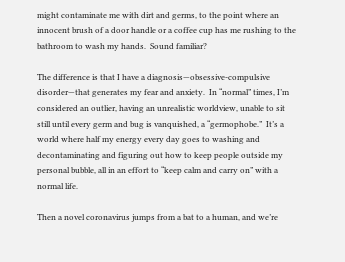might contaminate me with dirt and germs, to the point where an innocent brush of a door handle or a coffee cup has me rushing to the bathroom to wash my hands.  Sound familiar?

The difference is that I have a diagnosis—obsessive-compulsive disorder—that generates my fear and anxiety.  In “normal” times, I’m considered an outlier, having an unrealistic worldview, unable to sit still until every germ and bug is vanquished, a “germophobe.”  It’s a world where half my energy every day goes to washing and decontaminating and figuring out how to keep people outside my personal bubble, all in an effort to “keep calm and carry on” with a normal life.

Then a novel coronavirus jumps from a bat to a human, and we’re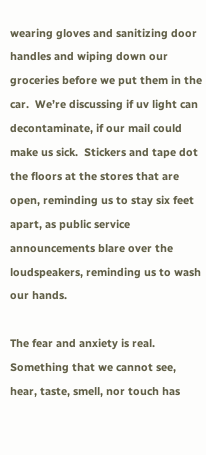wearing gloves and sanitizing door handles and wiping down our groceries before we put them in the car.  We’re discussing if uv light can decontaminate, if our mail could make us sick.  Stickers and tape dot the floors at the stores that are open, reminding us to stay six feet apart, as public service announcements blare over the loudspeakers, reminding us to wash our hands.

The fear and anxiety is real.  Something that we cannot see, hear, taste, smell, nor touch has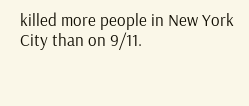killed more people in New York City than on 9/11.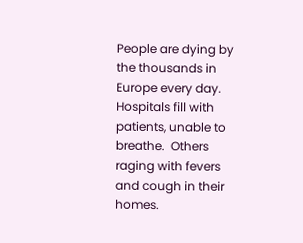People are dying by the thousands in Europe every day.  Hospitals fill with patients, unable to breathe.  Others raging with fevers and cough in their homes.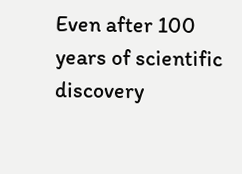Even after 100 years of scientific discovery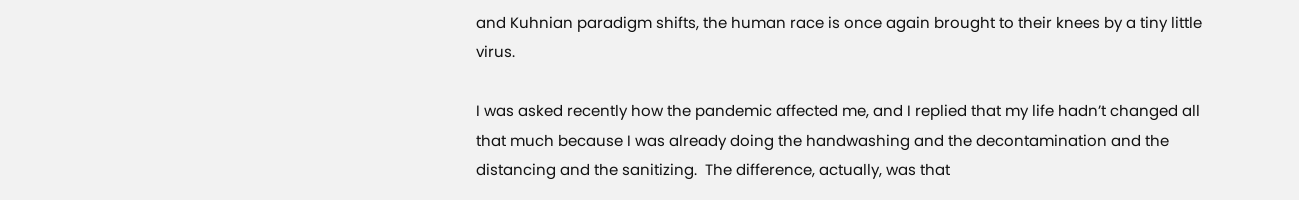and Kuhnian paradigm shifts, the human race is once again brought to their knees by a tiny little virus.

I was asked recently how the pandemic affected me, and I replied that my life hadn’t changed all that much because I was already doing the handwashing and the decontamination and the distancing and the sanitizing.  The difference, actually, was that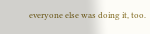everyone else was doing it, too.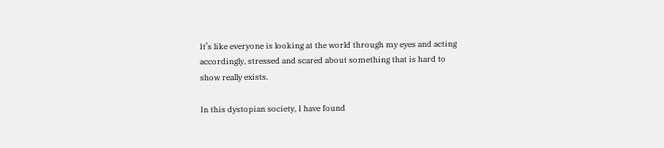It’s like everyone is looking at the world through my eyes and acting accordingly, stressed and scared about something that is hard to show really exists.

In this dystopian society, I have found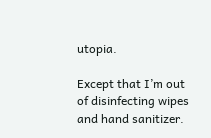utopia.

Except that I’m out of disinfecting wipes and hand sanitizer.